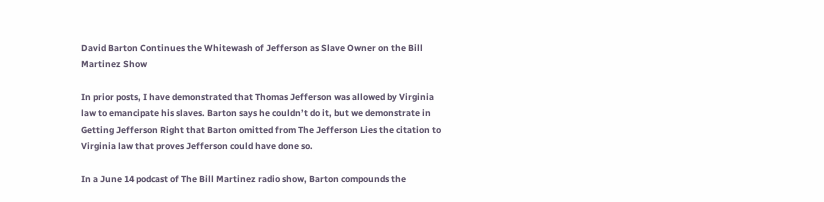David Barton Continues the Whitewash of Jefferson as Slave Owner on the Bill Martinez Show

In prior posts, I have demonstrated that Thomas Jefferson was allowed by Virginia law to emancipate his slaves. Barton says he couldn’t do it, but we demonstrate in Getting Jefferson Right that Barton omitted from The Jefferson Lies the citation to Virginia law that proves Jefferson could have done so.

In a June 14 podcast of The Bill Martinez radio show, Barton compounds the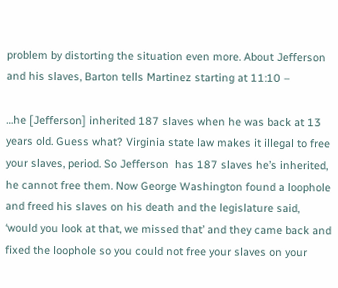problem by distorting the situation even more. About Jefferson and his slaves, Barton tells Martinez starting at 11:10 –

…he [Jefferson] inherited 187 slaves when he was back at 13 years old. Guess what? Virginia state law makes it illegal to free your slaves, period. So Jefferson  has 187 slaves he’s inherited, he cannot free them. Now George Washington found a loophole and freed his slaves on his death and the legislature said, ‘would you look at that, we missed that’ and they came back and fixed the loophole so you could not free your slaves on your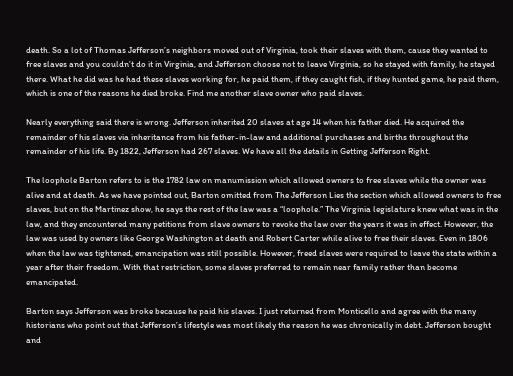death. So a lot of Thomas Jefferson’s neighbors moved out of Virginia, took their slaves with them, cause they wanted to free slaves and you couldn’t do it in Virginia, and Jefferson choose not to leave Virginia, so he stayed with family, he stayed there. What he did was he had these slaves working for, he paid them, if they caught fish, if they hunted game, he paid them, which is one of the reasons he died broke. Find me another slave owner who paid slaves.

Nearly everything said there is wrong. Jefferson inherited 20 slaves at age 14 when his father died. He acquired the remainder of his slaves via inheritance from his father-in-law and additional purchases and births throughout the remainder of his life. By 1822, Jefferson had 267 slaves. We have all the details in Getting Jefferson Right.

The loophole Barton refers to is the 1782 law on manumission which allowed owners to free slaves while the owner was alive and at death. As we have pointed out, Barton omitted from The Jefferson Lies the section which allowed owners to free slaves, but on the Martinez show, he says the rest of the law was a “loophole.” The Virginia legislature knew what was in the law, and they encountered many petitions from slave owners to revoke the law over the years it was in effect. However, the law was used by owners like George Washington at death and Robert Carter while alive to free their slaves. Even in 1806 when the law was tightened, emancipation was still possible. However, freed slaves were required to leave the state within a year after their freedom. With that restriction, some slaves preferred to remain near family rather than become emancipated.

Barton says Jefferson was broke because he paid his slaves. I just returned from Monticello and agree with the many historians who point out that Jefferson’s lifestyle was most likely the reason he was chronically in debt. Jefferson bought and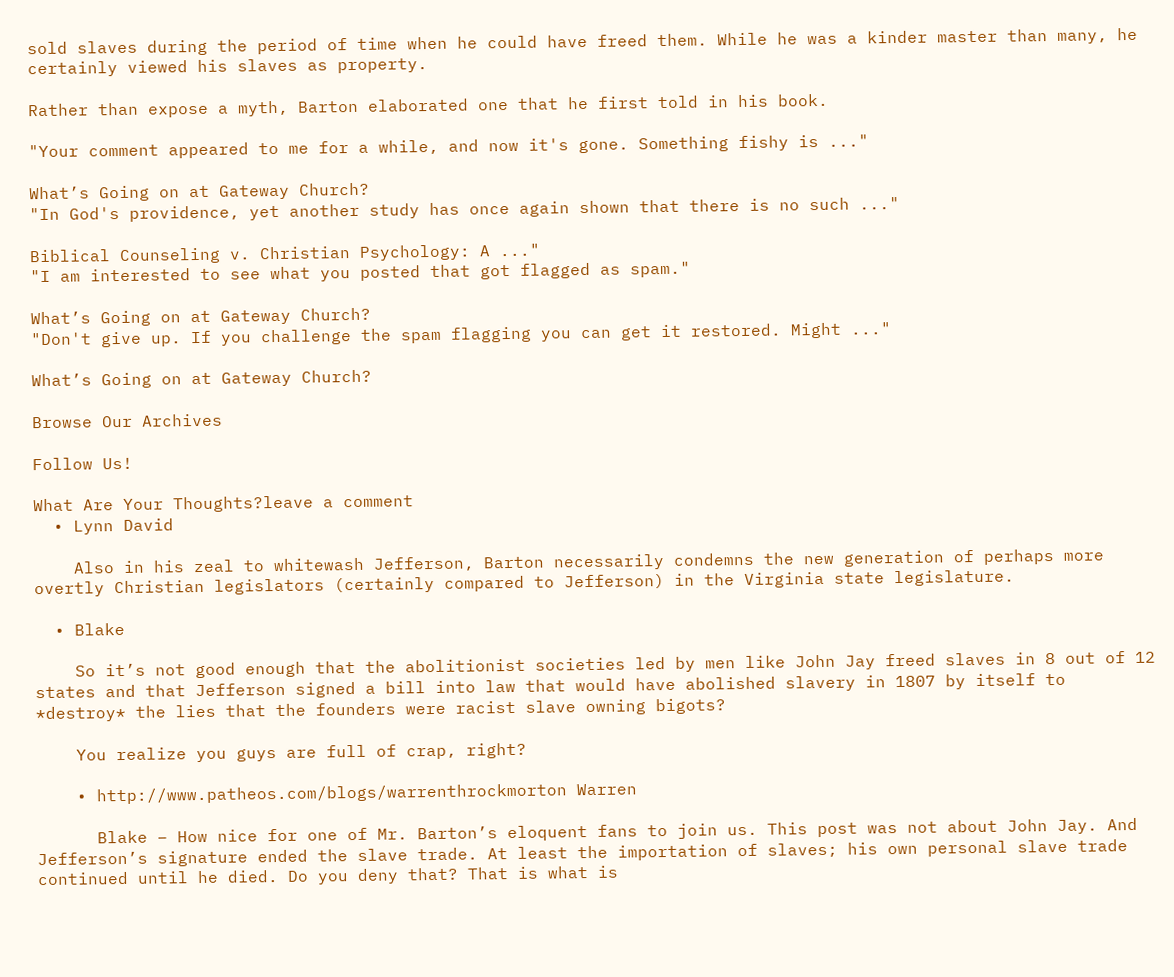sold slaves during the period of time when he could have freed them. While he was a kinder master than many, he certainly viewed his slaves as property.

Rather than expose a myth, Barton elaborated one that he first told in his book.

"Your comment appeared to me for a while, and now it's gone. Something fishy is ..."

What’s Going on at Gateway Church?
"In God's providence, yet another study has once again shown that there is no such ..."

Biblical Counseling v. Christian Psychology: A ..."
"I am interested to see what you posted that got flagged as spam."

What’s Going on at Gateway Church?
"Don't give up. If you challenge the spam flagging you can get it restored. Might ..."

What’s Going on at Gateway Church?

Browse Our Archives

Follow Us!

What Are Your Thoughts?leave a comment
  • Lynn David

    Also in his zeal to whitewash Jefferson, Barton necessarily condemns the new generation of perhaps more overtly Christian legislators (certainly compared to Jefferson) in the Virginia state legislature.

  • Blake

    So it’s not good enough that the abolitionist societies led by men like John Jay freed slaves in 8 out of 12 states and that Jefferson signed a bill into law that would have abolished slavery in 1807 by itself to *destroy* the lies that the founders were racist slave owning bigots?

    You realize you guys are full of crap, right?

    • http://www.patheos.com/blogs/warrenthrockmorton Warren

      Blake – How nice for one of Mr. Barton’s eloquent fans to join us. This post was not about John Jay. And Jefferson’s signature ended the slave trade. At least the importation of slaves; his own personal slave trade continued until he died. Do you deny that? That is what is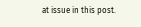at issue in this post.